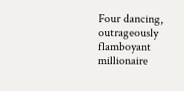Four dancing, outrageously flamboyant millionaire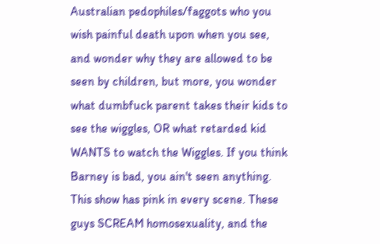Australian pedophiles/faggots who you wish painful death upon when you see, and wonder why they are allowed to be seen by children, but more, you wonder what dumbfuck parent takes their kids to see the wiggles, OR what retarded kid WANTS to watch the Wiggles. If you think Barney is bad, you ain't seen anything. This show has pink in every scene. These guys SCREAM homosexuality, and the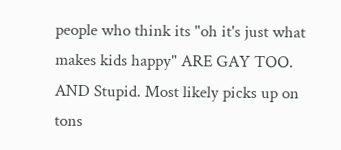people who think its "oh it's just what makes kids happy" ARE GAY TOO. AND Stupid. Most likely picks up on tons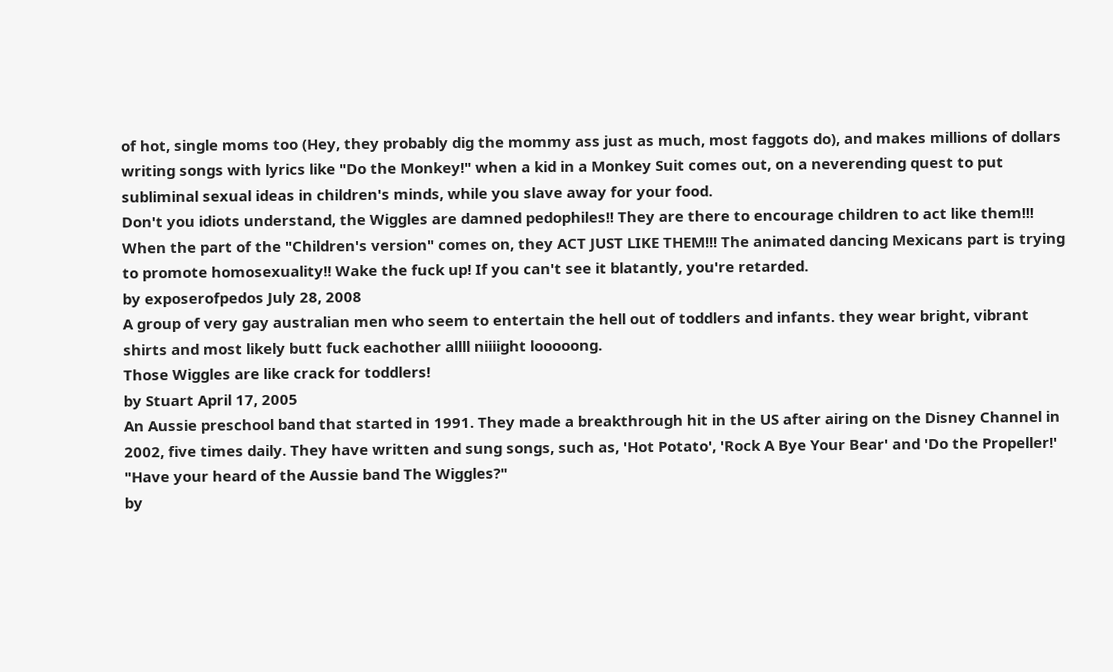of hot, single moms too (Hey, they probably dig the mommy ass just as much, most faggots do), and makes millions of dollars writing songs with lyrics like "Do the Monkey!" when a kid in a Monkey Suit comes out, on a neverending quest to put subliminal sexual ideas in children's minds, while you slave away for your food.
Don't you idiots understand, the Wiggles are damned pedophiles!! They are there to encourage children to act like them!!! When the part of the "Children's version" comes on, they ACT JUST LIKE THEM!!! The animated dancing Mexicans part is trying to promote homosexuality!! Wake the fuck up! If you can't see it blatantly, you're retarded.
by exposerofpedos July 28, 2008
A group of very gay australian men who seem to entertain the hell out of toddlers and infants. they wear bright, vibrant shirts and most likely butt fuck eachother allll niiiight looooong.
Those Wiggles are like crack for toddlers!
by Stuart April 17, 2005
An Aussie preschool band that started in 1991. They made a breakthrough hit in the US after airing on the Disney Channel in 2002, five times daily. They have written and sung songs, such as, 'Hot Potato', 'Rock A Bye Your Bear' and 'Do the Propeller!'
"Have your heard of the Aussie band The Wiggles?"
by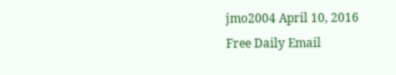jmo2004 April 10, 2016
Free Daily Email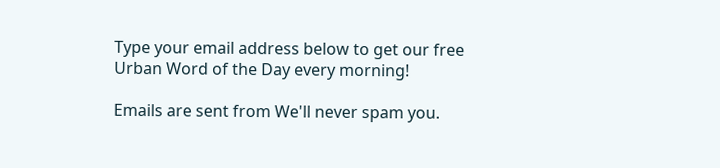Type your email address below to get our free Urban Word of the Day every morning!

Emails are sent from We'll never spam you.